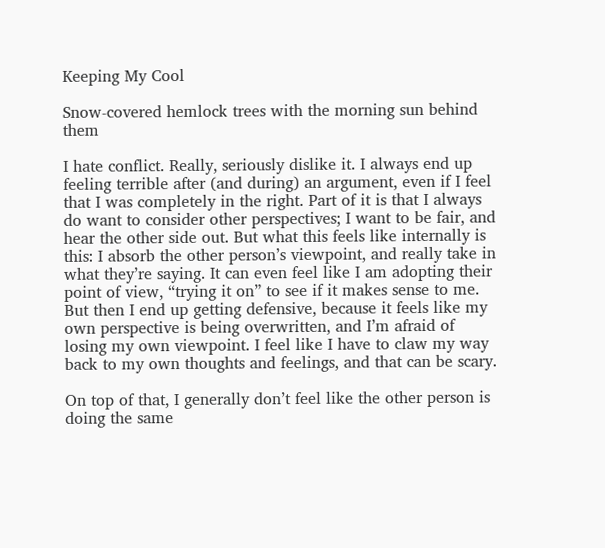Keeping My Cool

Snow-covered hemlock trees with the morning sun behind them

I hate conflict. Really, seriously dislike it. I always end up feeling terrible after (and during) an argument, even if I feel that I was completely in the right. Part of it is that I always do want to consider other perspectives; I want to be fair, and hear the other side out. But what this feels like internally is this: I absorb the other person’s viewpoint, and really take in what they’re saying. It can even feel like I am adopting their point of view, “trying it on” to see if it makes sense to me. But then I end up getting defensive, because it feels like my own perspective is being overwritten, and I’m afraid of losing my own viewpoint. I feel like I have to claw my way back to my own thoughts and feelings, and that can be scary.

On top of that, I generally don’t feel like the other person is doing the same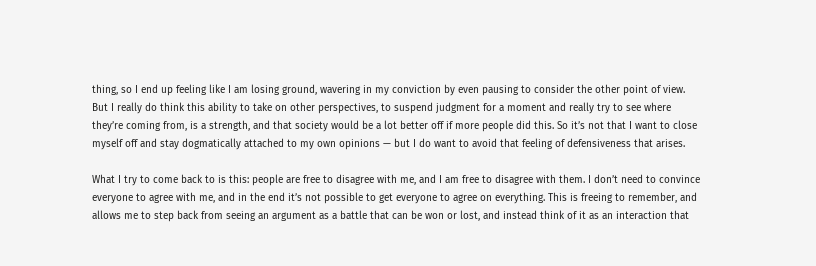thing, so I end up feeling like I am losing ground, wavering in my conviction by even pausing to consider the other point of view. But I really do think this ability to take on other perspectives, to suspend judgment for a moment and really try to see where they’re coming from, is a strength, and that society would be a lot better off if more people did this. So it’s not that I want to close myself off and stay dogmatically attached to my own opinions — but I do want to avoid that feeling of defensiveness that arises.

What I try to come back to is this: people are free to disagree with me, and I am free to disagree with them. I don’t need to convince everyone to agree with me, and in the end it’s not possible to get everyone to agree on everything. This is freeing to remember, and allows me to step back from seeing an argument as a battle that can be won or lost, and instead think of it as an interaction that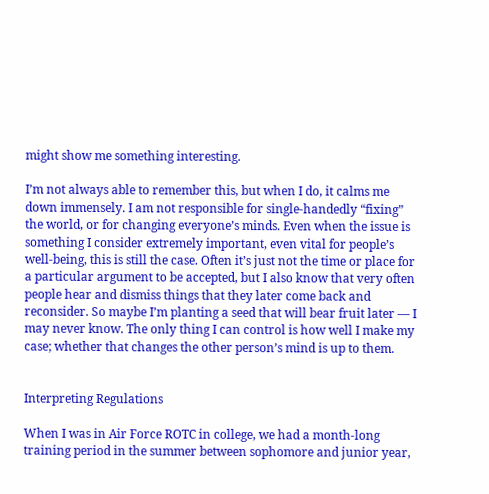might show me something interesting.

I’m not always able to remember this, but when I do, it calms me down immensely. I am not responsible for single-handedly “fixing” the world, or for changing everyone’s minds. Even when the issue is something I consider extremely important, even vital for people’s well-being, this is still the case. Often it’s just not the time or place for a particular argument to be accepted, but I also know that very often people hear and dismiss things that they later come back and reconsider. So maybe I’m planting a seed that will bear fruit later — I may never know. The only thing I can control is how well I make my case; whether that changes the other person’s mind is up to them.


Interpreting Regulations

When I was in Air Force ROTC in college, we had a month-long training period in the summer between sophomore and junior year,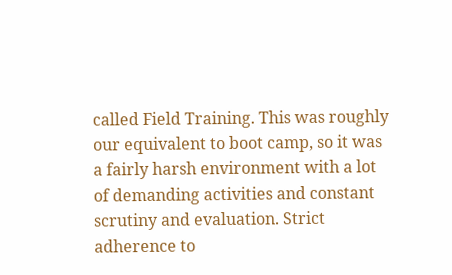called Field Training. This was roughly our equivalent to boot camp, so it was a fairly harsh environment with a lot of demanding activities and constant scrutiny and evaluation. Strict adherence to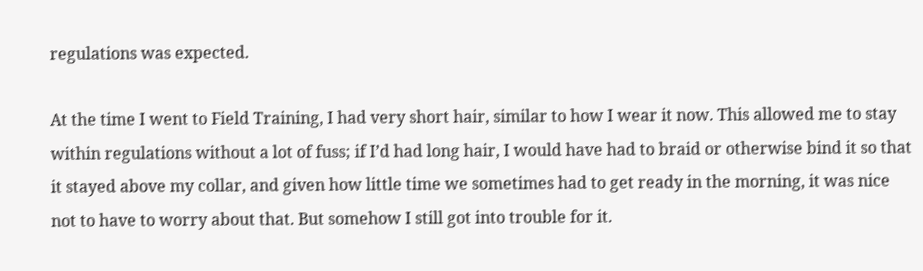regulations was expected.

At the time I went to Field Training, I had very short hair, similar to how I wear it now. This allowed me to stay within regulations without a lot of fuss; if I’d had long hair, I would have had to braid or otherwise bind it so that it stayed above my collar, and given how little time we sometimes had to get ready in the morning, it was nice not to have to worry about that. But somehow I still got into trouble for it.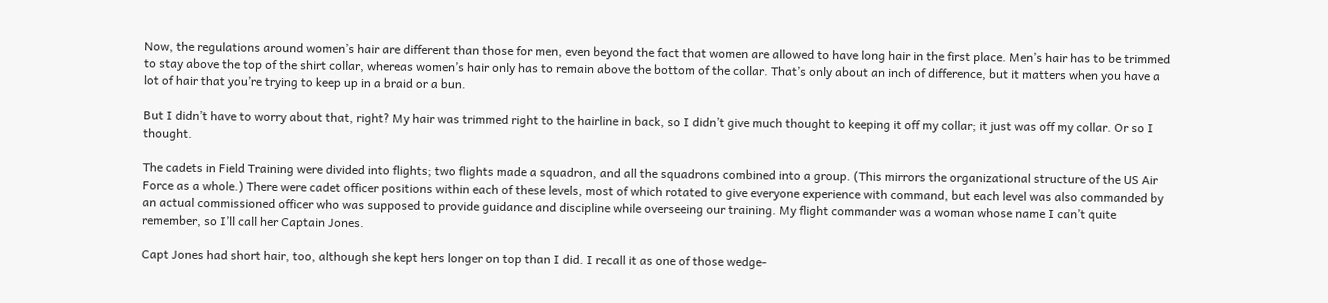Now, the regulations around women’s hair are different than those for men, even beyond the fact that women are allowed to have long hair in the first place. Men’s hair has to be trimmed to stay above the top of the shirt collar, whereas women’s hair only has to remain above the bottom of the collar. That’s only about an inch of difference, but it matters when you have a lot of hair that you’re trying to keep up in a braid or a bun.

But I didn’t have to worry about that, right? My hair was trimmed right to the hairline in back, so I didn’t give much thought to keeping it off my collar; it just was off my collar. Or so I thought.

The cadets in Field Training were divided into flights; two flights made a squadron, and all the squadrons combined into a group. (This mirrors the organizational structure of the US Air Force as a whole.) There were cadet officer positions within each of these levels, most of which rotated to give everyone experience with command, but each level was also commanded by an actual commissioned officer who was supposed to provide guidance and discipline while overseeing our training. My flight commander was a woman whose name I can’t quite remember, so I’ll call her Captain Jones.

Capt Jones had short hair, too, although she kept hers longer on top than I did. I recall it as one of those wedge-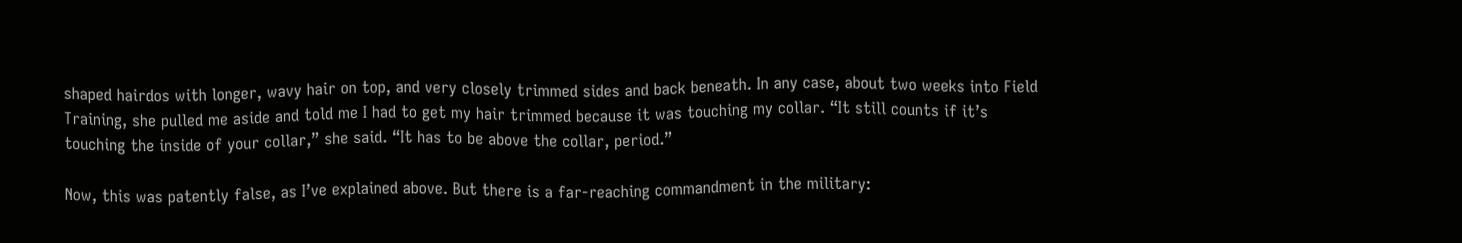shaped hairdos with longer, wavy hair on top, and very closely trimmed sides and back beneath. In any case, about two weeks into Field Training, she pulled me aside and told me I had to get my hair trimmed because it was touching my collar. “It still counts if it’s touching the inside of your collar,” she said. “It has to be above the collar, period.”

Now, this was patently false, as I’ve explained above. But there is a far-reaching commandment in the military: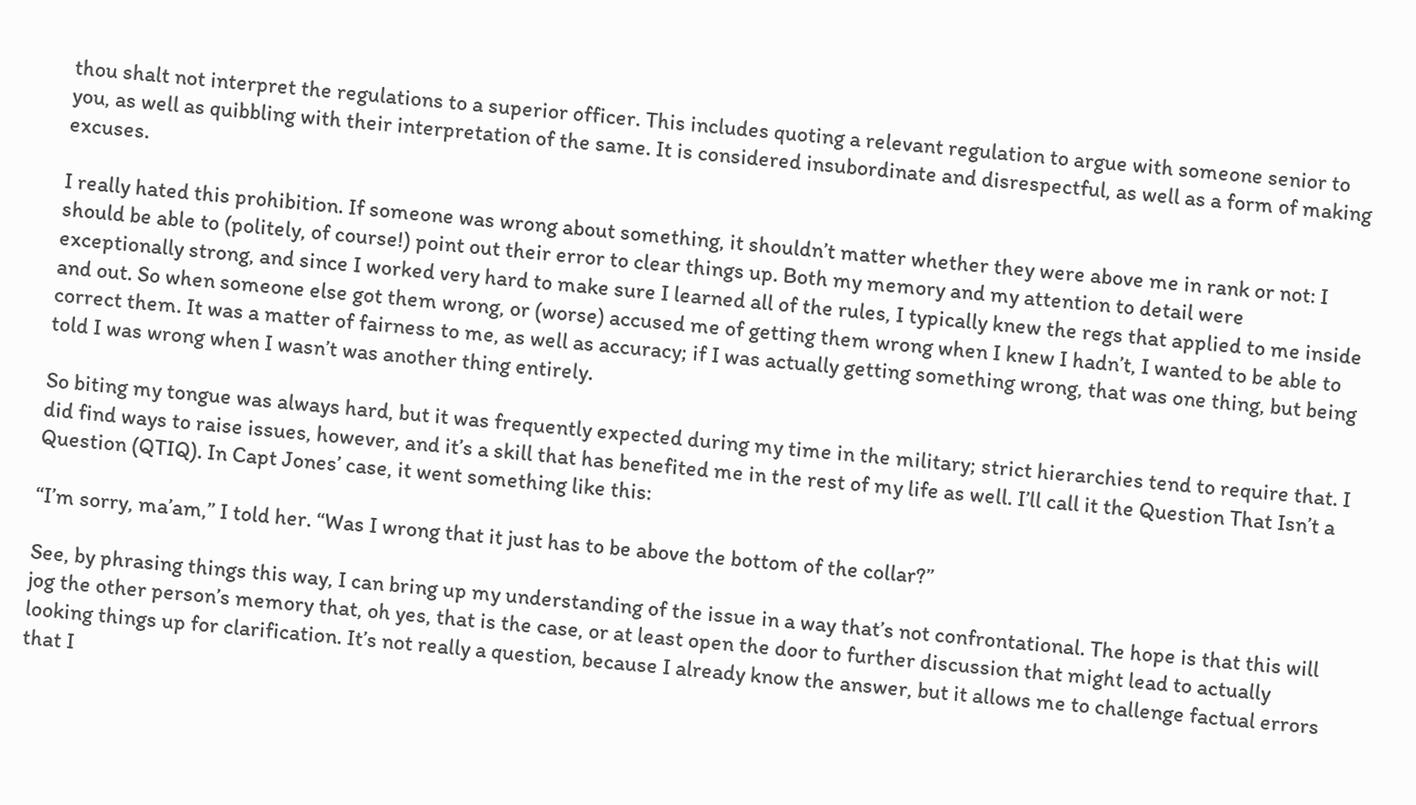thou shalt not interpret the regulations to a superior officer. This includes quoting a relevant regulation to argue with someone senior to you, as well as quibbling with their interpretation of the same. It is considered insubordinate and disrespectful, as well as a form of making excuses.

I really hated this prohibition. If someone was wrong about something, it shouldn’t matter whether they were above me in rank or not: I should be able to (politely, of course!) point out their error to clear things up. Both my memory and my attention to detail were exceptionally strong, and since I worked very hard to make sure I learned all of the rules, I typically knew the regs that applied to me inside and out. So when someone else got them wrong, or (worse) accused me of getting them wrong when I knew I hadn’t, I wanted to be able to correct them. It was a matter of fairness to me, as well as accuracy; if I was actually getting something wrong, that was one thing, but being told I was wrong when I wasn’t was another thing entirely.

So biting my tongue was always hard, but it was frequently expected during my time in the military; strict hierarchies tend to require that. I did find ways to raise issues, however, and it’s a skill that has benefited me in the rest of my life as well. I’ll call it the Question That Isn’t a Question (QTIQ). In Capt Jones’ case, it went something like this:

“I’m sorry, ma’am,” I told her. “Was I wrong that it just has to be above the bottom of the collar?”

See, by phrasing things this way, I can bring up my understanding of the issue in a way that’s not confrontational. The hope is that this will jog the other person’s memory that, oh yes, that is the case, or at least open the door to further discussion that might lead to actually looking things up for clarification. It’s not really a question, because I already know the answer, but it allows me to challenge factual errors that I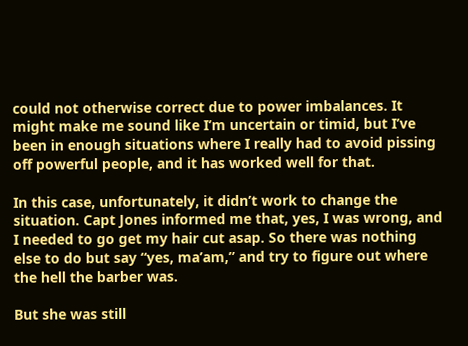could not otherwise correct due to power imbalances. It might make me sound like I’m uncertain or timid, but I’ve been in enough situations where I really had to avoid pissing off powerful people, and it has worked well for that.

In this case, unfortunately, it didn’t work to change the situation. Capt Jones informed me that, yes, I was wrong, and I needed to go get my hair cut asap. So there was nothing else to do but say “yes, ma’am,” and try to figure out where the hell the barber was.

But she was still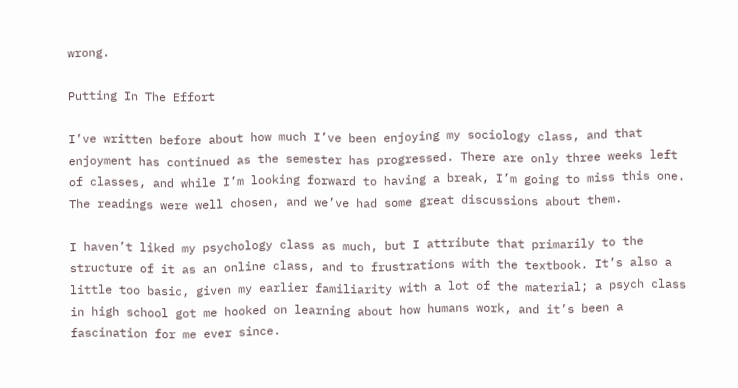wrong.

Putting In The Effort

I’ve written before about how much I’ve been enjoying my sociology class, and that enjoyment has continued as the semester has progressed. There are only three weeks left of classes, and while I’m looking forward to having a break, I’m going to miss this one. The readings were well chosen, and we’ve had some great discussions about them.

I haven’t liked my psychology class as much, but I attribute that primarily to the structure of it as an online class, and to frustrations with the textbook. It’s also a little too basic, given my earlier familiarity with a lot of the material; a psych class in high school got me hooked on learning about how humans work, and it’s been a fascination for me ever since.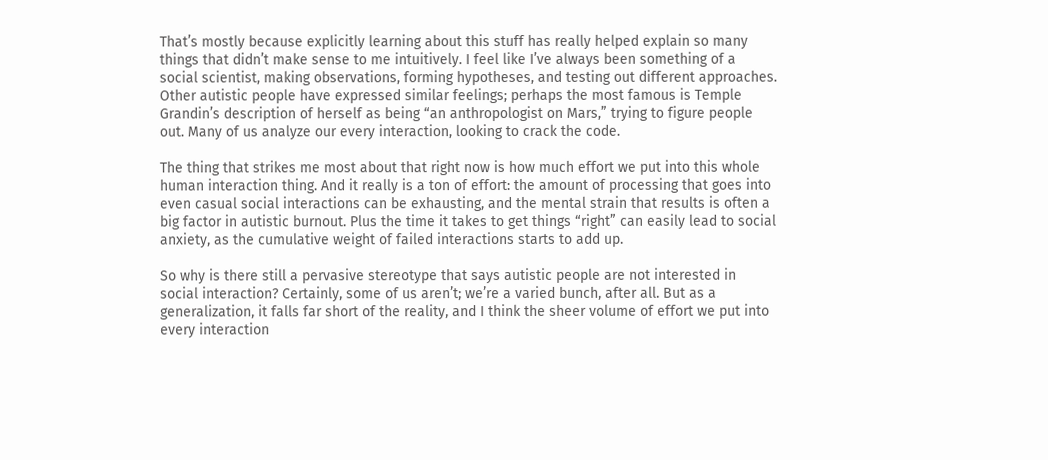That’s mostly because explicitly learning about this stuff has really helped explain so many things that didn’t make sense to me intuitively. I feel like I’ve always been something of a social scientist, making observations, forming hypotheses, and testing out different approaches. Other autistic people have expressed similar feelings; perhaps the most famous is Temple Grandin’s description of herself as being “an anthropologist on Mars,” trying to figure people out. Many of us analyze our every interaction, looking to crack the code.

The thing that strikes me most about that right now is how much effort we put into this whole human interaction thing. And it really is a ton of effort: the amount of processing that goes into even casual social interactions can be exhausting, and the mental strain that results is often a big factor in autistic burnout. Plus the time it takes to get things “right” can easily lead to social anxiety, as the cumulative weight of failed interactions starts to add up.

So why is there still a pervasive stereotype that says autistic people are not interested in social interaction? Certainly, some of us aren’t; we’re a varied bunch, after all. But as a generalization, it falls far short of the reality, and I think the sheer volume of effort we put into every interaction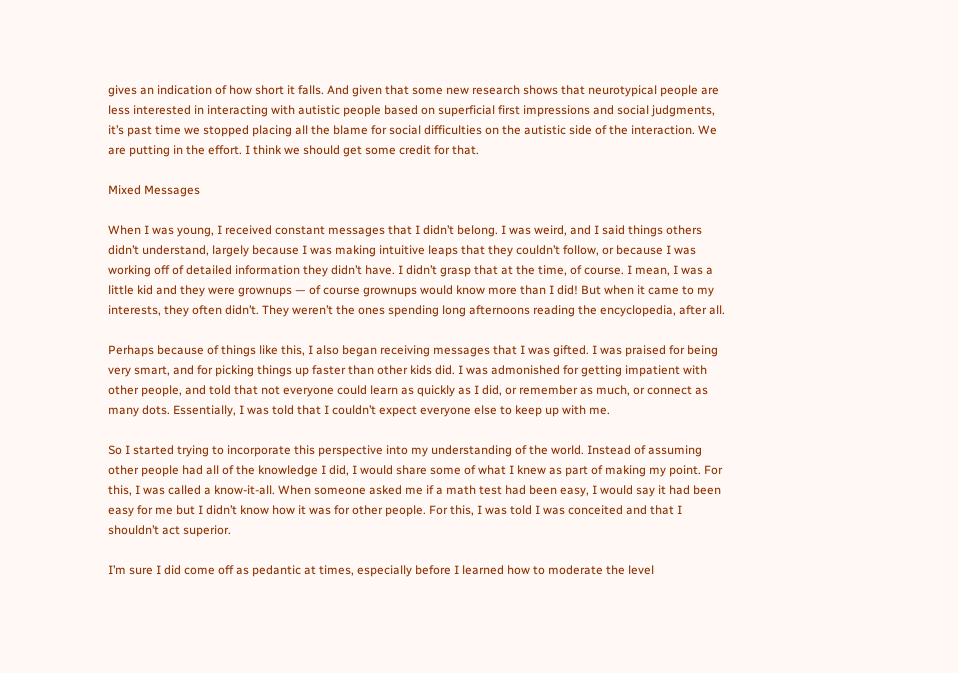gives an indication of how short it falls. And given that some new research shows that neurotypical people are less interested in interacting with autistic people based on superficial first impressions and social judgments, it’s past time we stopped placing all the blame for social difficulties on the autistic side of the interaction. We are putting in the effort. I think we should get some credit for that.

Mixed Messages

When I was young, I received constant messages that I didn’t belong. I was weird, and I said things others didn’t understand, largely because I was making intuitive leaps that they couldn’t follow, or because I was working off of detailed information they didn’t have. I didn’t grasp that at the time, of course. I mean, I was a little kid and they were grownups — of course grownups would know more than I did! But when it came to my interests, they often didn’t. They weren’t the ones spending long afternoons reading the encyclopedia, after all.

Perhaps because of things like this, I also began receiving messages that I was gifted. I was praised for being very smart, and for picking things up faster than other kids did. I was admonished for getting impatient with other people, and told that not everyone could learn as quickly as I did, or remember as much, or connect as many dots. Essentially, I was told that I couldn’t expect everyone else to keep up with me.

So I started trying to incorporate this perspective into my understanding of the world. Instead of assuming other people had all of the knowledge I did, I would share some of what I knew as part of making my point. For this, I was called a know-it-all. When someone asked me if a math test had been easy, I would say it had been easy for me but I didn’t know how it was for other people. For this, I was told I was conceited and that I shouldn’t act superior.

I’m sure I did come off as pedantic at times, especially before I learned how to moderate the level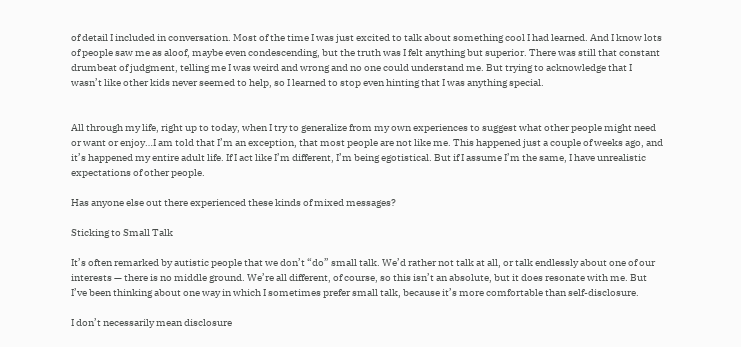of detail I included in conversation. Most of the time I was just excited to talk about something cool I had learned. And I know lots of people saw me as aloof, maybe even condescending, but the truth was I felt anything but superior. There was still that constant drumbeat of judgment, telling me I was weird and wrong and no one could understand me. But trying to acknowledge that I wasn’t like other kids never seemed to help, so I learned to stop even hinting that I was anything special.


All through my life, right up to today, when I try to generalize from my own experiences to suggest what other people might need or want or enjoy…I am told that I’m an exception, that most people are not like me. This happened just a couple of weeks ago, and it’s happened my entire adult life. If I act like I’m different, I’m being egotistical. But if I assume I’m the same, I have unrealistic expectations of other people.

Has anyone else out there experienced these kinds of mixed messages?

Sticking to Small Talk

It’s often remarked by autistic people that we don’t “do” small talk. We’d rather not talk at all, or talk endlessly about one of our interests — there is no middle ground. We’re all different, of course, so this isn’t an absolute, but it does resonate with me. But I’ve been thinking about one way in which I sometimes prefer small talk, because it’s more comfortable than self-disclosure.

I don’t necessarily mean disclosure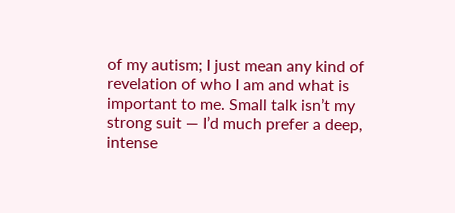of my autism; I just mean any kind of revelation of who I am and what is important to me. Small talk isn’t my strong suit — I’d much prefer a deep, intense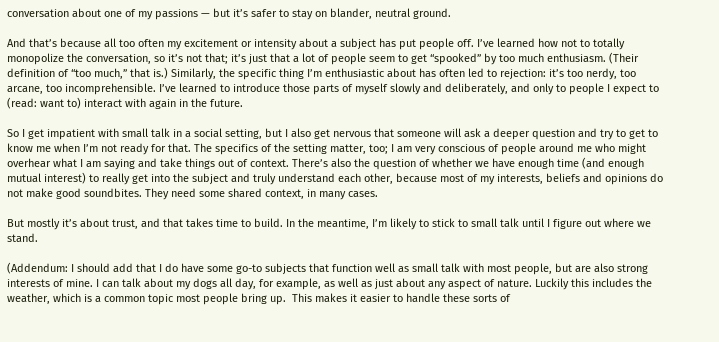conversation about one of my passions — but it’s safer to stay on blander, neutral ground.

And that’s because all too often my excitement or intensity about a subject has put people off. I’ve learned how not to totally monopolize the conversation, so it’s not that; it’s just that a lot of people seem to get “spooked” by too much enthusiasm. (Their definition of “too much,” that is.) Similarly, the specific thing I’m enthusiastic about has often led to rejection: it’s too nerdy, too arcane, too incomprehensible. I’ve learned to introduce those parts of myself slowly and deliberately, and only to people I expect to (read: want to) interact with again in the future.

So I get impatient with small talk in a social setting, but I also get nervous that someone will ask a deeper question and try to get to know me when I’m not ready for that. The specifics of the setting matter, too; I am very conscious of people around me who might overhear what I am saying and take things out of context. There’s also the question of whether we have enough time (and enough mutual interest) to really get into the subject and truly understand each other, because most of my interests, beliefs and opinions do not make good soundbites. They need some shared context, in many cases.

But mostly it’s about trust, and that takes time to build. In the meantime, I’m likely to stick to small talk until I figure out where we stand.

(Addendum: I should add that I do have some go-to subjects that function well as small talk with most people, but are also strong interests of mine. I can talk about my dogs all day, for example, as well as just about any aspect of nature. Luckily this includes the weather, which is a common topic most people bring up.  This makes it easier to handle these sorts of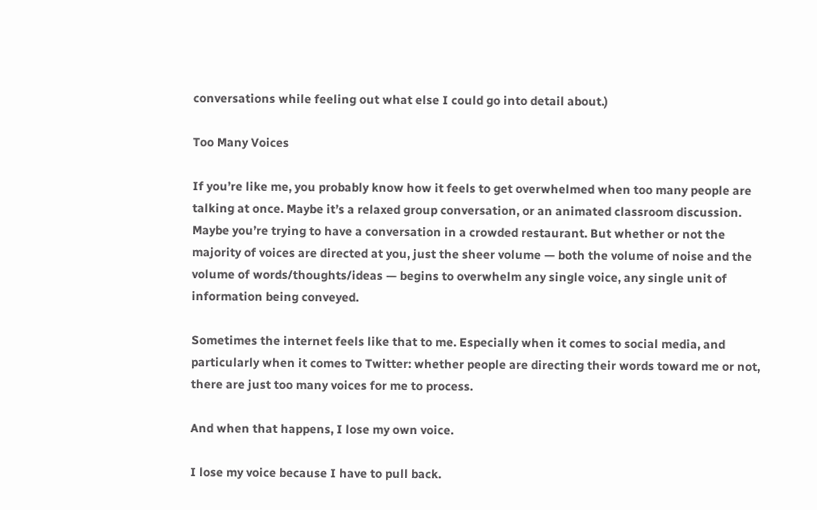conversations while feeling out what else I could go into detail about.)

Too Many Voices

If you’re like me, you probably know how it feels to get overwhelmed when too many people are talking at once. Maybe it’s a relaxed group conversation, or an animated classroom discussion. Maybe you’re trying to have a conversation in a crowded restaurant. But whether or not the majority of voices are directed at you, just the sheer volume — both the volume of noise and the volume of words/thoughts/ideas — begins to overwhelm any single voice, any single unit of information being conveyed.

Sometimes the internet feels like that to me. Especially when it comes to social media, and particularly when it comes to Twitter: whether people are directing their words toward me or not, there are just too many voices for me to process.

And when that happens, I lose my own voice.

I lose my voice because I have to pull back.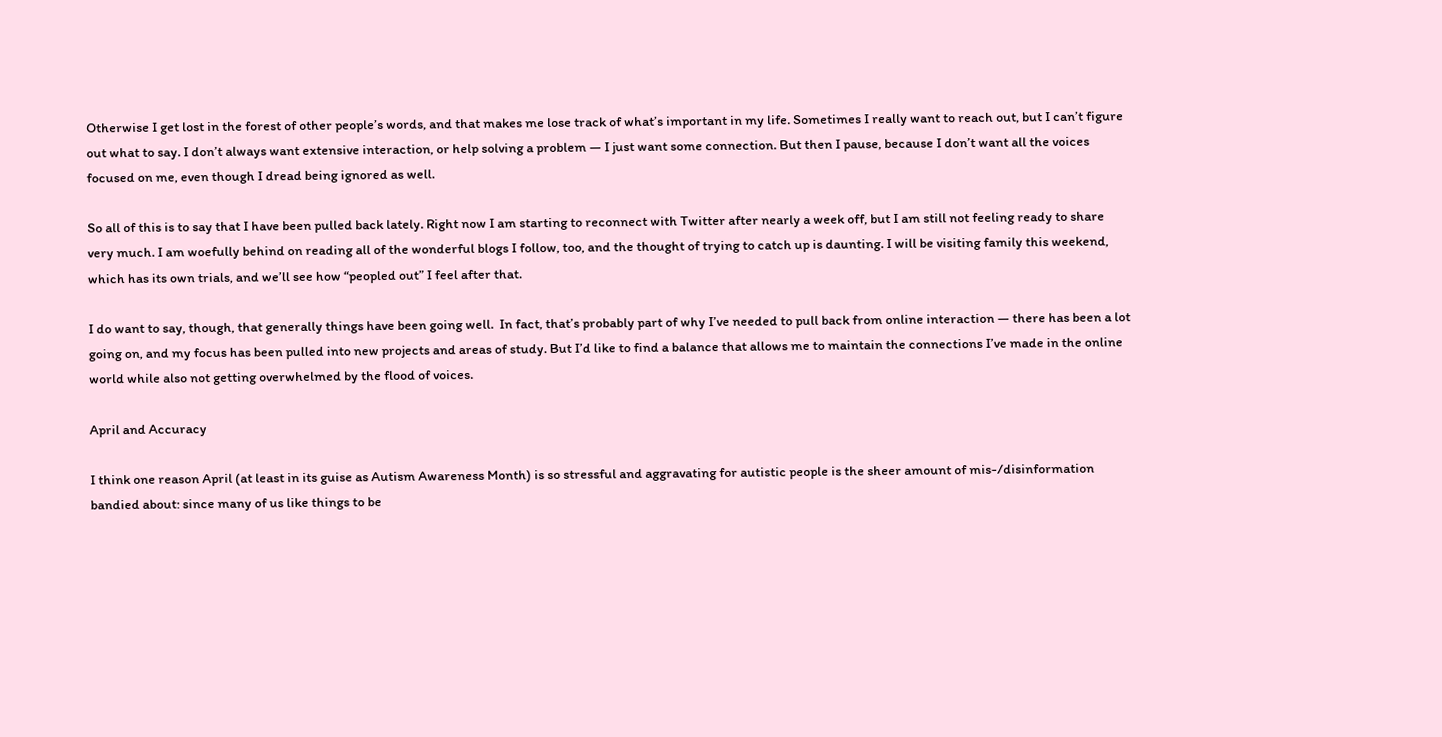Otherwise I get lost in the forest of other people’s words, and that makes me lose track of what’s important in my life. Sometimes I really want to reach out, but I can’t figure out what to say. I don’t always want extensive interaction, or help solving a problem — I just want some connection. But then I pause, because I don’t want all the voices focused on me, even though I dread being ignored as well.

So all of this is to say that I have been pulled back lately. Right now I am starting to reconnect with Twitter after nearly a week off, but I am still not feeling ready to share very much. I am woefully behind on reading all of the wonderful blogs I follow, too, and the thought of trying to catch up is daunting. I will be visiting family this weekend, which has its own trials, and we’ll see how “peopled out” I feel after that.

I do want to say, though, that generally things have been going well.  In fact, that’s probably part of why I’ve needed to pull back from online interaction — there has been a lot going on, and my focus has been pulled into new projects and areas of study. But I’d like to find a balance that allows me to maintain the connections I’ve made in the online world while also not getting overwhelmed by the flood of voices.

April and Accuracy

I think one reason April (at least in its guise as Autism Awareness Month) is so stressful and aggravating for autistic people is the sheer amount of mis-/disinformation bandied about: since many of us like things to be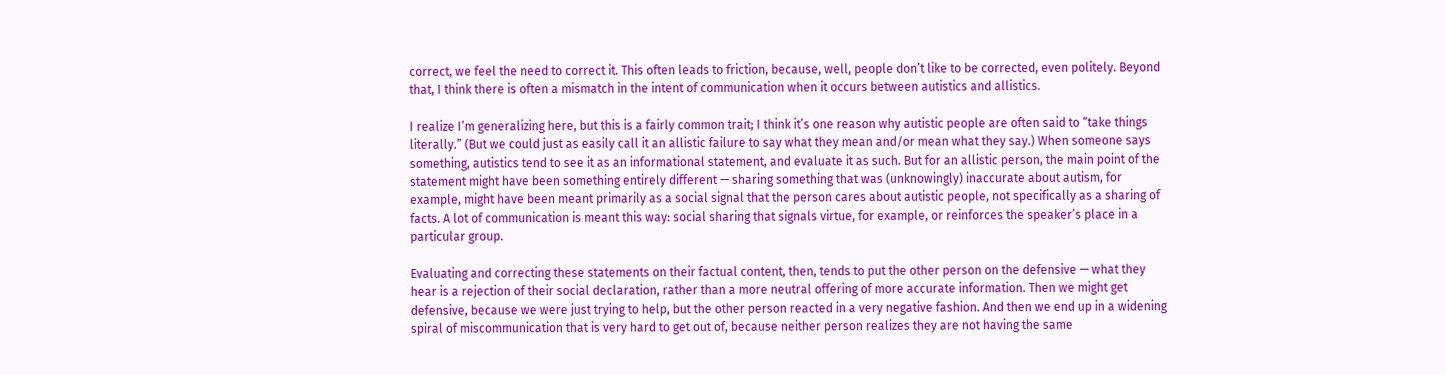correct, we feel the need to correct it. This often leads to friction, because, well, people don’t like to be corrected, even politely. Beyond that, I think there is often a mismatch in the intent of communication when it occurs between autistics and allistics.

I realize I’m generalizing here, but this is a fairly common trait; I think it’s one reason why autistic people are often said to “take things literally.” (But we could just as easily call it an allistic failure to say what they mean and/or mean what they say.) When someone says something, autistics tend to see it as an informational statement, and evaluate it as such. But for an allistic person, the main point of the statement might have been something entirely different — sharing something that was (unknowingly) inaccurate about autism, for example, might have been meant primarily as a social signal that the person cares about autistic people, not specifically as a sharing of facts. A lot of communication is meant this way: social sharing that signals virtue, for example, or reinforces the speaker’s place in a particular group.

Evaluating and correcting these statements on their factual content, then, tends to put the other person on the defensive — what they hear is a rejection of their social declaration, rather than a more neutral offering of more accurate information. Then we might get defensive, because we were just trying to help, but the other person reacted in a very negative fashion. And then we end up in a widening spiral of miscommunication that is very hard to get out of, because neither person realizes they are not having the same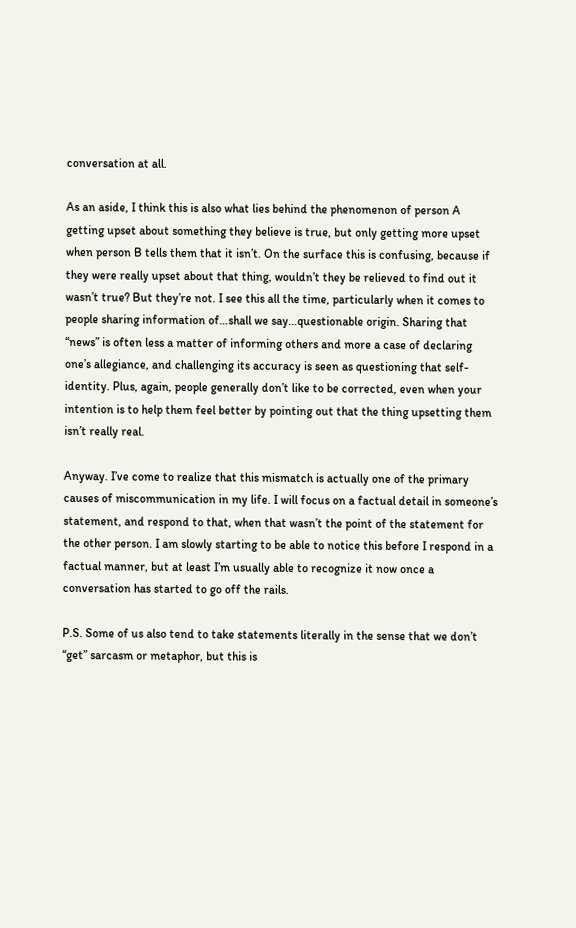conversation at all.

As an aside, I think this is also what lies behind the phenomenon of person A getting upset about something they believe is true, but only getting more upset when person B tells them that it isn’t. On the surface this is confusing, because if they were really upset about that thing, wouldn’t they be relieved to find out it wasn’t true? But they’re not. I see this all the time, particularly when it comes to people sharing information of…shall we say…questionable origin. Sharing that “news” is often less a matter of informing others and more a case of declaring one’s allegiance, and challenging its accuracy is seen as questioning that self-identity. Plus, again, people generally don’t like to be corrected, even when your intention is to help them feel better by pointing out that the thing upsetting them isn’t really real.

Anyway. I’ve come to realize that this mismatch is actually one of the primary causes of miscommunication in my life. I will focus on a factual detail in someone’s statement, and respond to that, when that wasn’t the point of the statement for the other person. I am slowly starting to be able to notice this before I respond in a factual manner, but at least I’m usually able to recognize it now once a conversation has started to go off the rails.

P.S. Some of us also tend to take statements literally in the sense that we don’t “get” sarcasm or metaphor, but this is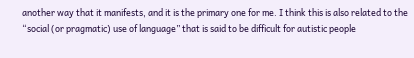another way that it manifests, and it is the primary one for me. I think this is also related to the “social (or pragmatic) use of language” that is said to be difficult for autistic people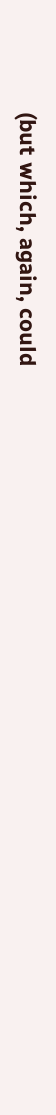(but which, again, could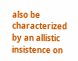also be characterized by an allistic insistence on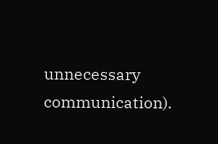unnecessary communication).